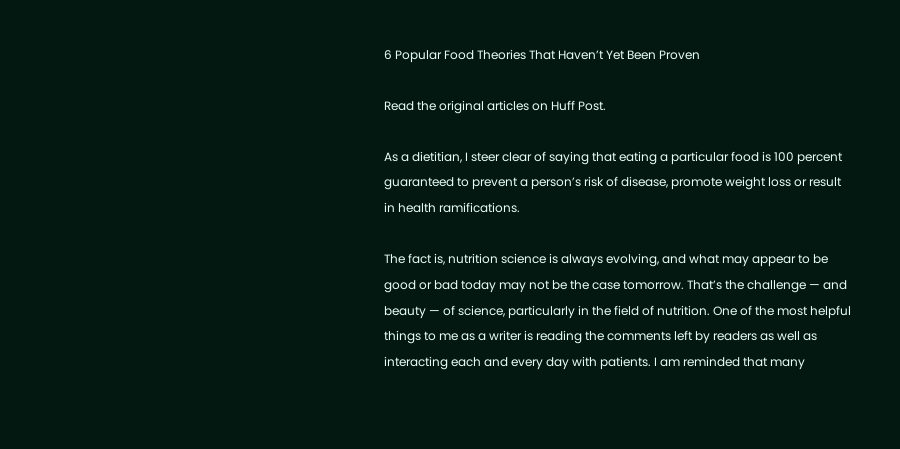6 Popular Food Theories That Haven’t Yet Been Proven

Read the original articles on Huff Post.

As a dietitian, I steer clear of saying that eating a particular food is 100 percent guaranteed to prevent a person’s risk of disease, promote weight loss or result in health ramifications.

The fact is, nutrition science is always evolving, and what may appear to be good or bad today may not be the case tomorrow. That’s the challenge — and beauty — of science, particularly in the field of nutrition. One of the most helpful things to me as a writer is reading the comments left by readers as well as interacting each and every day with patients. I am reminded that many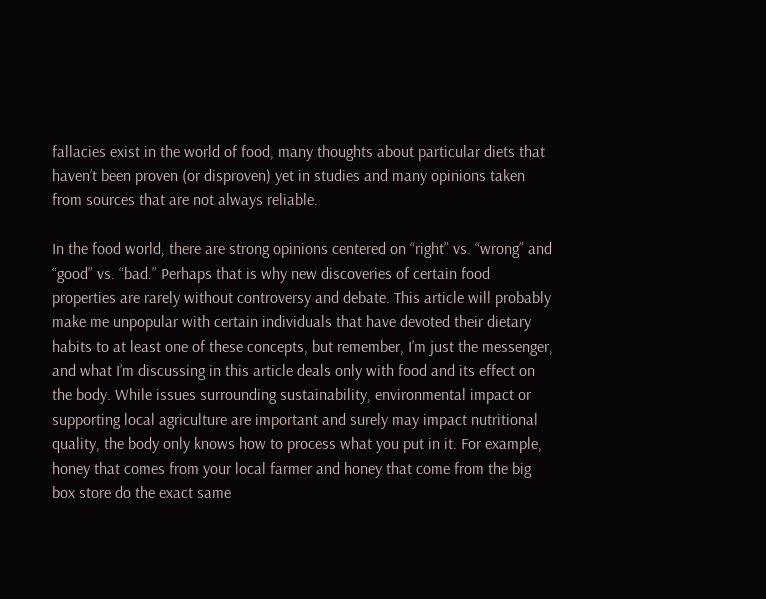fallacies exist in the world of food, many thoughts about particular diets that haven’t been proven (or disproven) yet in studies and many opinions taken from sources that are not always reliable.

In the food world, there are strong opinions centered on “right” vs. “wrong” and “good” vs. “bad.” Perhaps that is why new discoveries of certain food properties are rarely without controversy and debate. This article will probably make me unpopular with certain individuals that have devoted their dietary habits to at least one of these concepts, but remember, I’m just the messenger, and what I’m discussing in this article deals only with food and its effect on the body. While issues surrounding sustainability, environmental impact or supporting local agriculture are important and surely may impact nutritional quality, the body only knows how to process what you put in it. For example, honey that comes from your local farmer and honey that come from the big box store do the exact same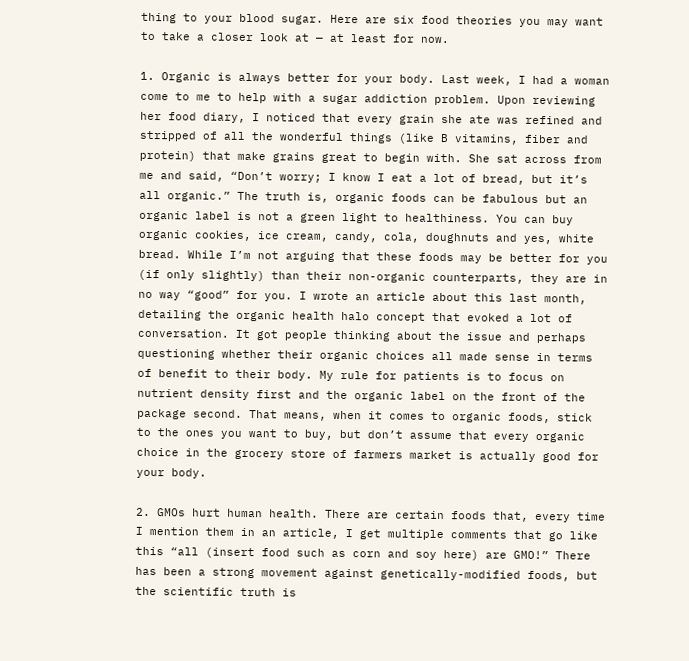thing to your blood sugar. Here are six food theories you may want to take a closer look at — at least for now.

1. Organic is always better for your body. Last week, I had a woman come to me to help with a sugar addiction problem. Upon reviewing her food diary, I noticed that every grain she ate was refined and stripped of all the wonderful things (like B vitamins, fiber and protein) that make grains great to begin with. She sat across from me and said, “Don’t worry; I know I eat a lot of bread, but it’s all organic.” The truth is, organic foods can be fabulous but an organic label is not a green light to healthiness. You can buy organic cookies, ice cream, candy, cola, doughnuts and yes, white bread. While I’m not arguing that these foods may be better for you (if only slightly) than their non-organic counterparts, they are in no way “good” for you. I wrote an article about this last month, detailing the organic health halo concept that evoked a lot of conversation. It got people thinking about the issue and perhaps questioning whether their organic choices all made sense in terms of benefit to their body. My rule for patients is to focus on nutrient density first and the organic label on the front of the package second. That means, when it comes to organic foods, stick to the ones you want to buy, but don’t assume that every organic choice in the grocery store of farmers market is actually good for your body.

2. GMOs hurt human health. There are certain foods that, every time I mention them in an article, I get multiple comments that go like this “all (insert food such as corn and soy here) are GMO!” There has been a strong movement against genetically-modified foods, but the scientific truth is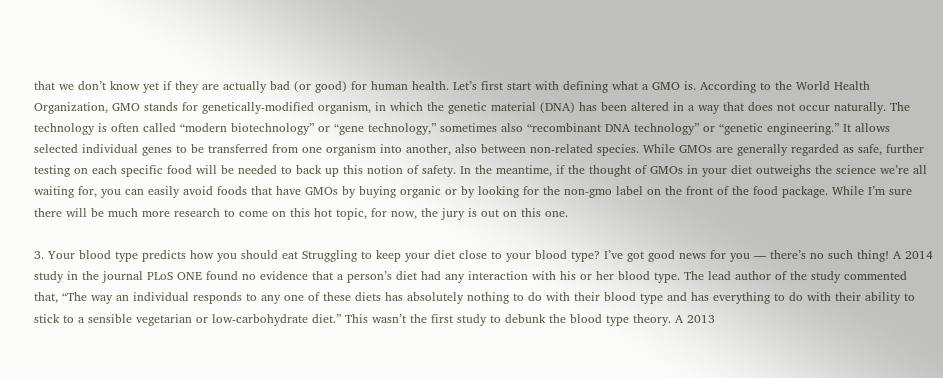that we don’t know yet if they are actually bad (or good) for human health. Let’s first start with defining what a GMO is. According to the World Health Organization, GMO stands for genetically-modified organism, in which the genetic material (DNA) has been altered in a way that does not occur naturally. The technology is often called “modern biotechnology” or “gene technology,” sometimes also “recombinant DNA technology” or “genetic engineering.” It allows selected individual genes to be transferred from one organism into another, also between non-related species. While GMOs are generally regarded as safe, further testing on each specific food will be needed to back up this notion of safety. In the meantime, if the thought of GMOs in your diet outweighs the science we’re all waiting for, you can easily avoid foods that have GMOs by buying organic or by looking for the non-gmo label on the front of the food package. While I’m sure there will be much more research to come on this hot topic, for now, the jury is out on this one.

3. Your blood type predicts how you should eat Struggling to keep your diet close to your blood type? I’ve got good news for you — there’s no such thing! A 2014 study in the journal PLoS ONE found no evidence that a person’s diet had any interaction with his or her blood type. The lead author of the study commented that, “The way an individual responds to any one of these diets has absolutely nothing to do with their blood type and has everything to do with their ability to stick to a sensible vegetarian or low-carbohydrate diet.” This wasn’t the first study to debunk the blood type theory. A 2013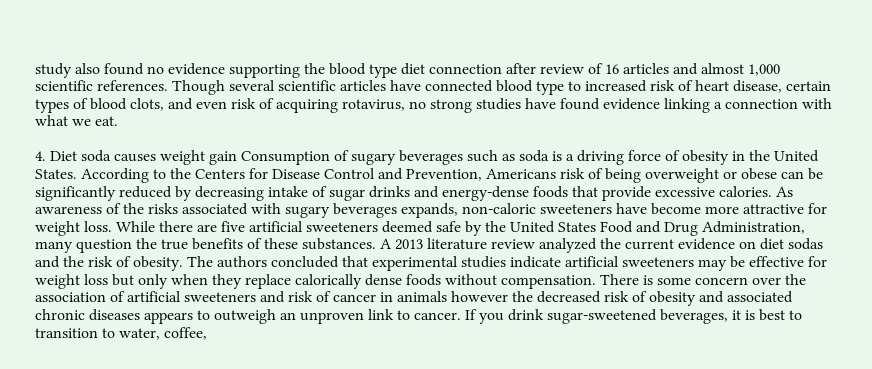study also found no evidence supporting the blood type diet connection after review of 16 articles and almost 1,000 scientific references. Though several scientific articles have connected blood type to increased risk of heart disease, certain types of blood clots, and even risk of acquiring rotavirus, no strong studies have found evidence linking a connection with what we eat.

4. Diet soda causes weight gain Consumption of sugary beverages such as soda is a driving force of obesity in the United States. According to the Centers for Disease Control and Prevention, Americans risk of being overweight or obese can be significantly reduced by decreasing intake of sugar drinks and energy-dense foods that provide excessive calories. As awareness of the risks associated with sugary beverages expands, non-caloric sweeteners have become more attractive for weight loss. While there are five artificial sweeteners deemed safe by the United States Food and Drug Administration, many question the true benefits of these substances. A 2013 literature review analyzed the current evidence on diet sodas and the risk of obesity. The authors concluded that experimental studies indicate artificial sweeteners may be effective for weight loss but only when they replace calorically dense foods without compensation. There is some concern over the association of artificial sweeteners and risk of cancer in animals however the decreased risk of obesity and associated chronic diseases appears to outweigh an unproven link to cancer. If you drink sugar-sweetened beverages, it is best to transition to water, coffee,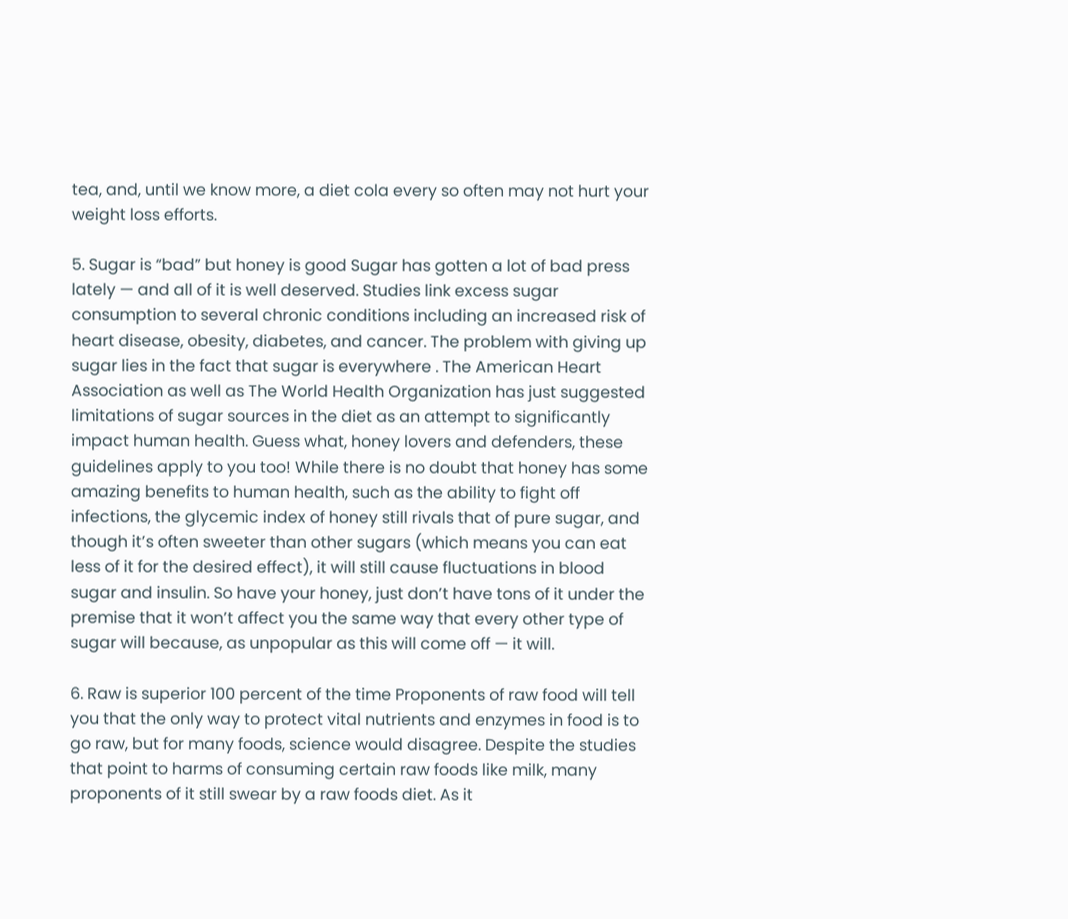tea, and, until we know more, a diet cola every so often may not hurt your weight loss efforts.

5. Sugar is “bad” but honey is good Sugar has gotten a lot of bad press lately — and all of it is well deserved. Studies link excess sugar consumption to several chronic conditions including an increased risk of heart disease, obesity, diabetes, and cancer. The problem with giving up sugar lies in the fact that sugar is everywhere . The American Heart Association as well as The World Health Organization has just suggested limitations of sugar sources in the diet as an attempt to significantly impact human health. Guess what, honey lovers and defenders, these guidelines apply to you too! While there is no doubt that honey has some amazing benefits to human health, such as the ability to fight off infections, the glycemic index of honey still rivals that of pure sugar, and though it’s often sweeter than other sugars (which means you can eat less of it for the desired effect), it will still cause fluctuations in blood sugar and insulin. So have your honey, just don’t have tons of it under the premise that it won’t affect you the same way that every other type of sugar will because, as unpopular as this will come off — it will.

6. Raw is superior 100 percent of the time Proponents of raw food will tell you that the only way to protect vital nutrients and enzymes in food is to go raw, but for many foods, science would disagree. Despite the studies that point to harms of consuming certain raw foods like milk, many proponents of it still swear by a raw foods diet. As it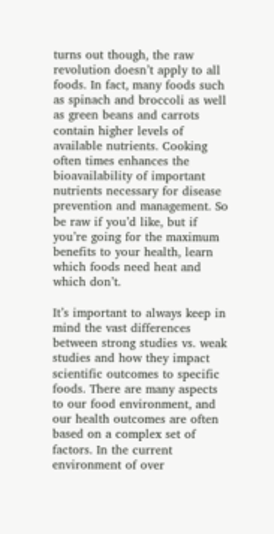turns out though, the raw revolution doesn’t apply to all foods. In fact, many foods such as spinach and broccoli as well as green beans and carrots contain higher levels of available nutrients. Cooking often times enhances the bioavailability of important nutrients necessary for disease prevention and management. So be raw if you’d like, but if you’re going for the maximum benefits to your health, learn which foods need heat and which don’t.

It’s important to always keep in mind the vast differences between strong studies vs. weak studies and how they impact scientific outcomes to specific foods. There are many aspects to our food environment, and our health outcomes are often based on a complex set of factors. In the current environment of over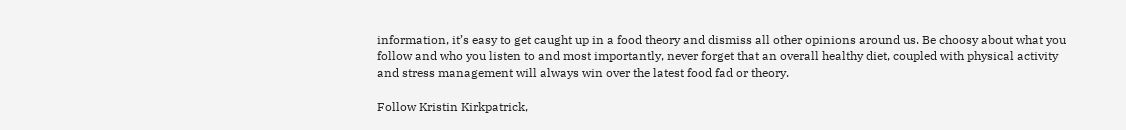information, it’s easy to get caught up in a food theory and dismiss all other opinions around us. Be choosy about what you follow and who you listen to and most importantly, never forget that an overall healthy diet, coupled with physical activity and stress management will always win over the latest food fad or theory.

Follow Kristin Kirkpatrick,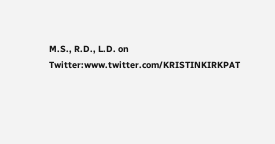M.S., R.D., L.D. on Twitter:www.twitter.com/KRISTINKIRKPAT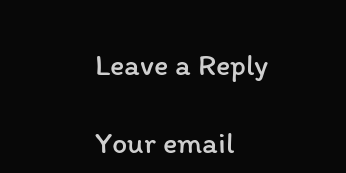Leave a Reply

Your email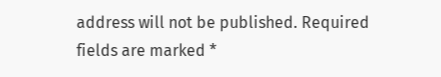address will not be published. Required fields are marked *